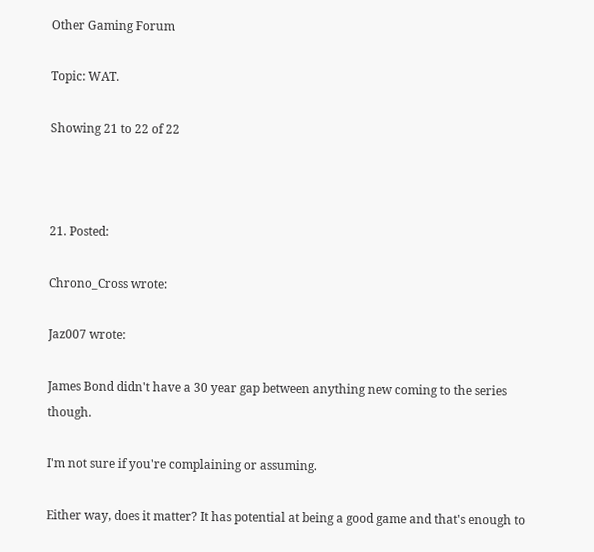Other Gaming Forum

Topic: WAT.

Showing 21 to 22 of 22



21. Posted:

Chrono_Cross wrote:

Jaz007 wrote:

James Bond didn't have a 30 year gap between anything new coming to the series though.

I'm not sure if you're complaining or assuming.

Either way, does it matter? It has potential at being a good game and that's enough to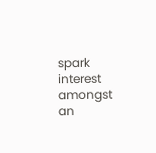spark interest amongst an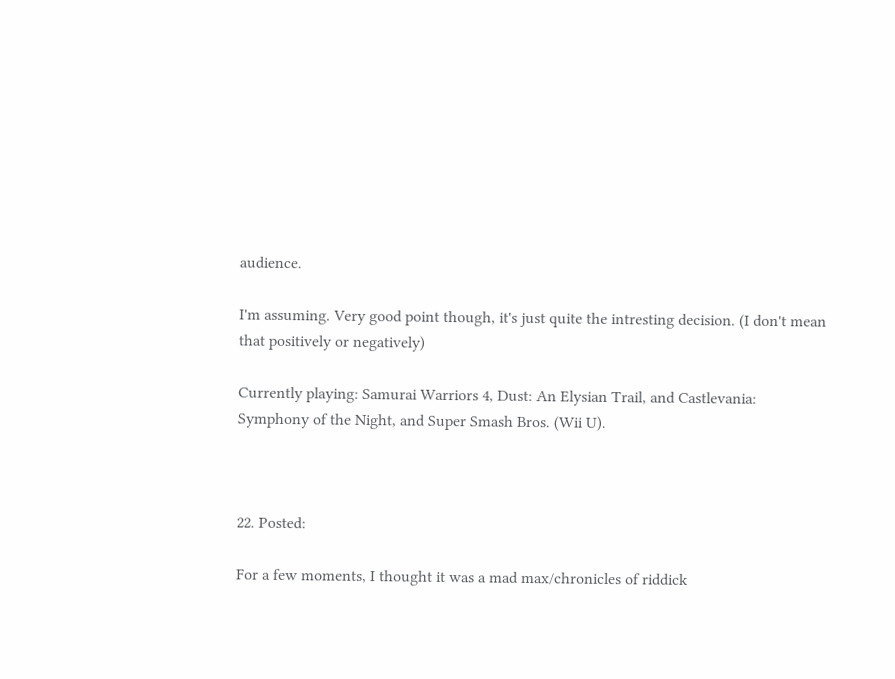audience.

I'm assuming. Very good point though, it's just quite the intresting decision. (I don't mean that positively or negatively)

Currently playing: Samurai Warriors 4, Dust: An Elysian Trail, and Castlevania: Symphony of the Night, and Super Smash Bros. (Wii U).



22. Posted:

For a few moments, I thought it was a mad max/chronicles of riddick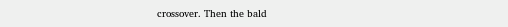crossover. Then the bald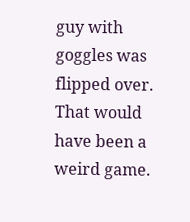guy with goggles was flipped over. That would have been a weird game.